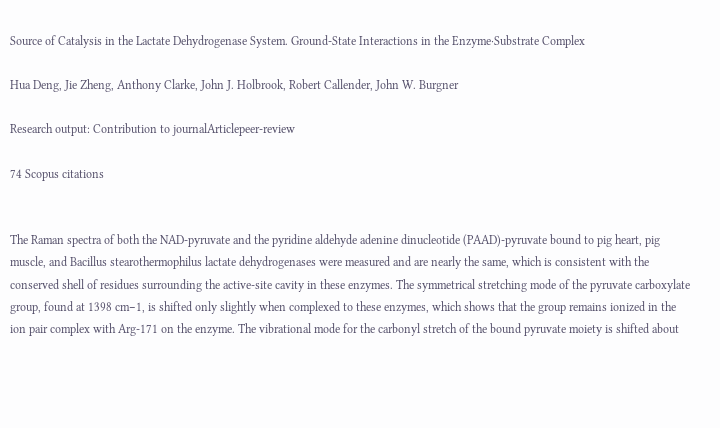Source of Catalysis in the Lactate Dehydrogenase System. Ground-State Interactions in the Enzyme·Substrate Complex

Hua Deng, Jie Zheng, Anthony Clarke, John J. Holbrook, Robert Callender, John W. Burgner

Research output: Contribution to journalArticlepeer-review

74 Scopus citations


The Raman spectra of both the NAD-pyruvate and the pyridine aldehyde adenine dinucleotide (PAAD)-pyruvate bound to pig heart, pig muscle, and Bacillus stearothermophilus lactate dehydrogenases were measured and are nearly the same, which is consistent with the conserved shell of residues surrounding the active-site cavity in these enzymes. The symmetrical stretching mode of the pyruvate carboxylate group, found at 1398 cm−1, is shifted only slightly when complexed to these enzymes, which shows that the group remains ionized in the ion pair complex with Arg-171 on the enzyme. The vibrational mode for the carbonyl stretch of the bound pyruvate moiety is shifted about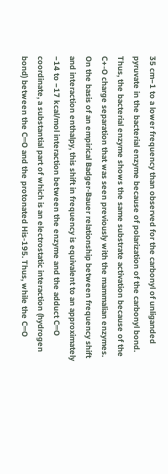35 cm−1 to a lower frequency than observed for the carbonyl of unliganded pyruvate in the bacterial enzyme because of polarization of the carbonyl bond. Thus, the bacterial enzyme shows the same substrate activation because of the C+-O charge separation that was seen previously with the mammalian enzymes. On the basis of an empirical Badger-Bauer relationship between frequency shift and interaction enthalpy, this shift in frequency is equivalent to an approximately −14 to −17 kcal/mol interaction between the enzyme and the adduct C═O coordinate, a substantial part of which is an electrostatic interaction (hydrogen bond) between the C═O and the protonated His-195. Thus, while the C═O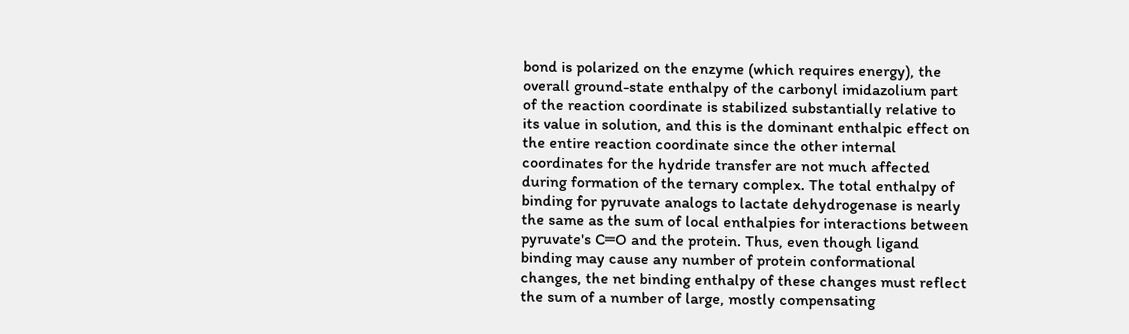bond is polarized on the enzyme (which requires energy), the overall ground-state enthalpy of the carbonyl imidazolium part of the reaction coordinate is stabilized substantially relative to its value in solution, and this is the dominant enthalpic effect on the entire reaction coordinate since the other internal coordinates for the hydride transfer are not much affected during formation of the ternary complex. The total enthalpy of binding for pyruvate analogs to lactate dehydrogenase is nearly the same as the sum of local enthalpies for interactions between pyruvate's C═O and the protein. Thus, even though ligand binding may cause any number of protein conformational changes, the net binding enthalpy of these changes must reflect the sum of a number of large, mostly compensating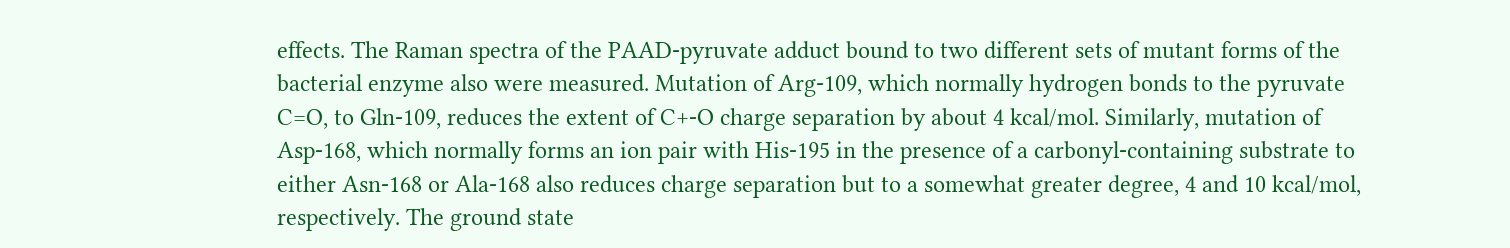effects. The Raman spectra of the PAAD-pyruvate adduct bound to two different sets of mutant forms of the bacterial enzyme also were measured. Mutation of Arg-109, which normally hydrogen bonds to the pyruvate C=O, to Gln-109, reduces the extent of C+-O charge separation by about 4 kcal/mol. Similarly, mutation of Asp-168, which normally forms an ion pair with His-195 in the presence of a carbonyl-containing substrate to either Asn-168 or Ala-168 also reduces charge separation but to a somewhat greater degree, 4 and 10 kcal/mol, respectively. The ground state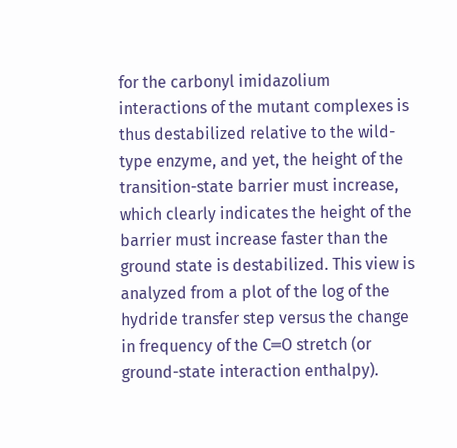for the carbonyl imidazolium interactions of the mutant complexes is thus destabilized relative to the wild-type enzyme, and yet, the height of the transition-state barrier must increase, which clearly indicates the height of the barrier must increase faster than the ground state is destabilized. This view is analyzed from a plot of the log of the hydride transfer step versus the change in frequency of the C═O stretch (or ground-state interaction enthalpy).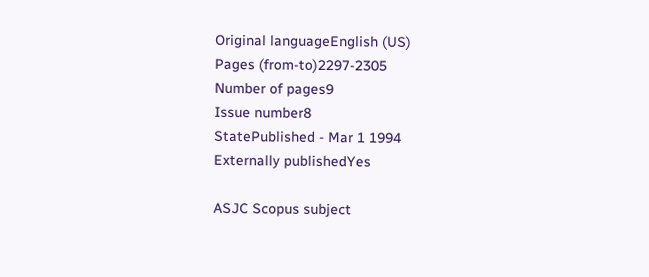Original languageEnglish (US)
Pages (from-to)2297-2305
Number of pages9
Issue number8
StatePublished - Mar 1 1994
Externally publishedYes

ASJC Scopus subject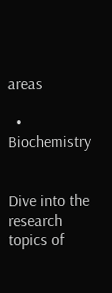areas

  • Biochemistry


Dive into the research topics of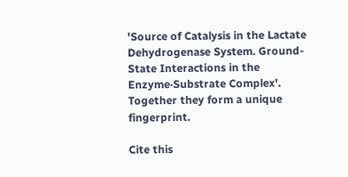'Source of Catalysis in the Lactate Dehydrogenase System. Ground-State Interactions in the Enzyme·Substrate Complex'. Together they form a unique fingerprint.

Cite this